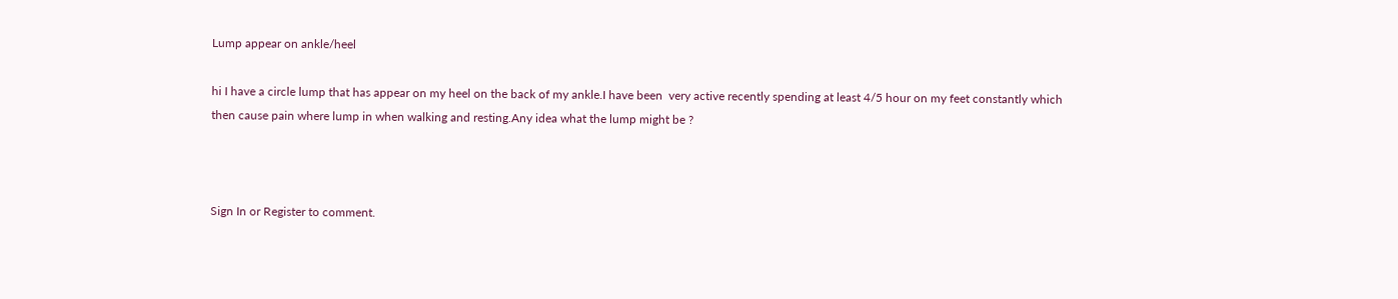Lump appear on ankle/heel

hi I have a circle lump that has appear on my heel on the back of my ankle.I have been  very active recently spending at least 4/5 hour on my feet constantly which then cause pain where lump in when walking and resting.Any idea what the lump might be ?



Sign In or Register to comment.